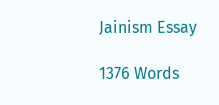Jainism Essay

1376 Words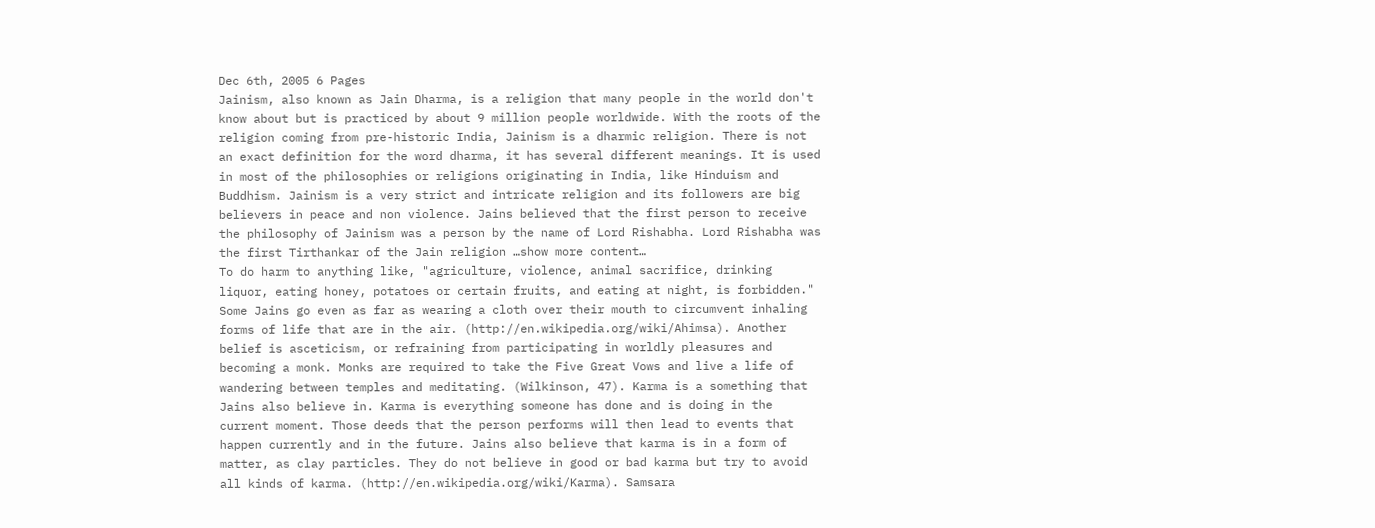Dec 6th, 2005 6 Pages
Jainism, also known as Jain Dharma, is a religion that many people in the world don't know about but is practiced by about 9 million people worldwide. With the roots of the religion coming from pre-historic India, Jainism is a dharmic religion. There is not an exact definition for the word dharma, it has several different meanings. It is used in most of the philosophies or religions originating in India, like Hinduism and Buddhism. Jainism is a very strict and intricate religion and its followers are big believers in peace and non violence. Jains believed that the first person to receive the philosophy of Jainism was a person by the name of Lord Rishabha. Lord Rishabha was the first Tirthankar of the Jain religion …show more content…
To do harm to anything like, "agriculture, violence, animal sacrifice, drinking liquor, eating honey, potatoes or certain fruits, and eating at night, is forbidden." Some Jains go even as far as wearing a cloth over their mouth to circumvent inhaling forms of life that are in the air. (http://en.wikipedia.org/wiki/Ahimsa). Another belief is asceticism, or refraining from participating in worldly pleasures and becoming a monk. Monks are required to take the Five Great Vows and live a life of wandering between temples and meditating. (Wilkinson, 47). Karma is a something that Jains also believe in. Karma is everything someone has done and is doing in the current moment. Those deeds that the person performs will then lead to events that happen currently and in the future. Jains also believe that karma is in a form of matter, as clay particles. They do not believe in good or bad karma but try to avoid all kinds of karma. (http://en.wikipedia.org/wiki/Karma). Samsara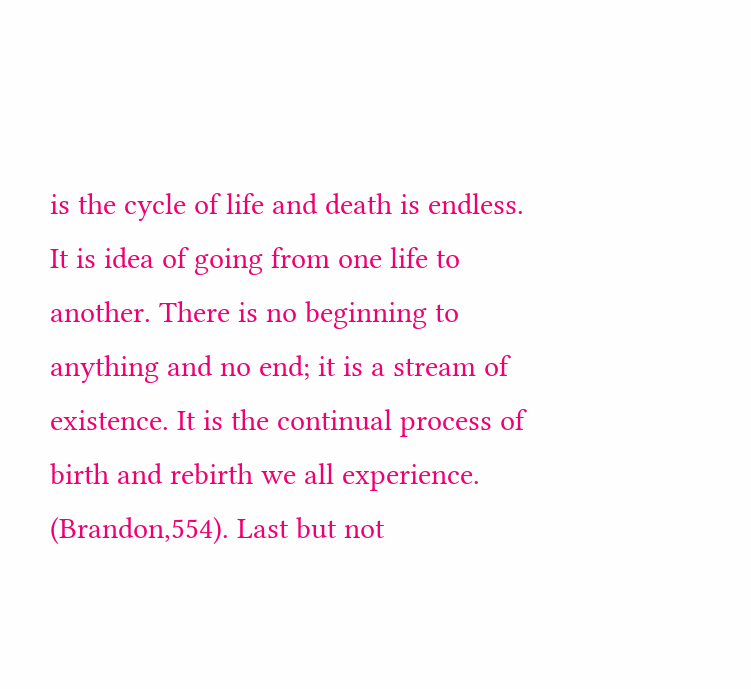is the cycle of life and death is endless. It is idea of going from one life to another. There is no beginning to anything and no end; it is a stream of existence. It is the continual process of birth and rebirth we all experience. (Brandon,554). Last but not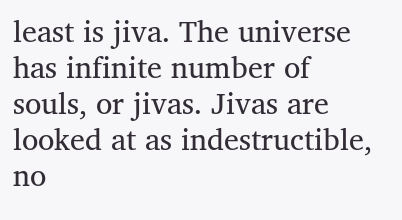least is jiva. The universe has infinite number of souls, or jivas. Jivas are looked at as indestructible, no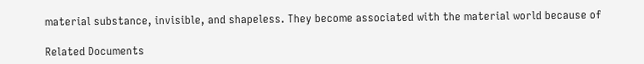material substance, invisible, and shapeless. They become associated with the material world because of

Related Documents